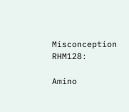Misconception RHM128:

Amino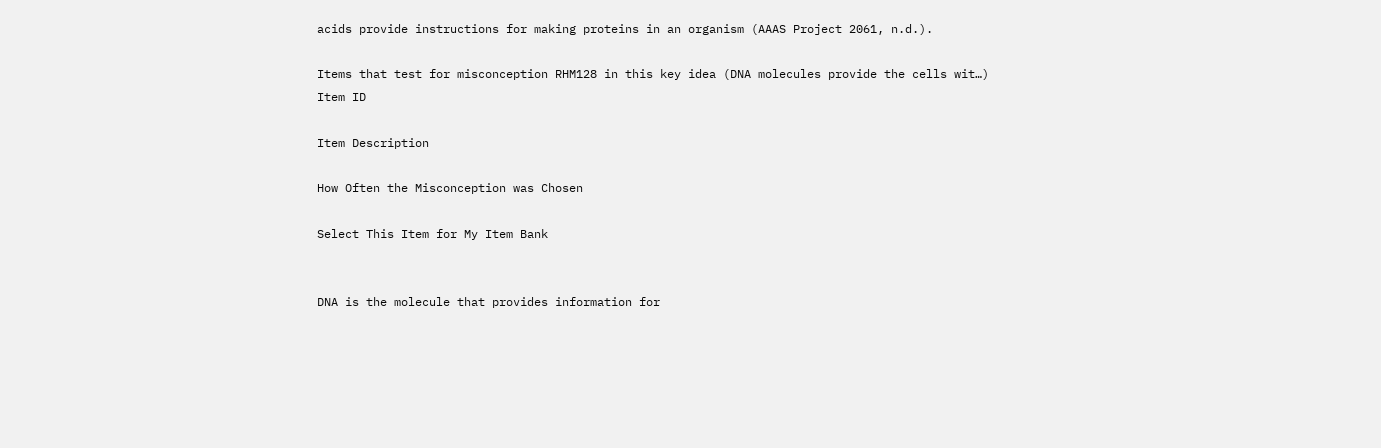acids provide instructions for making proteins in an organism (AAAS Project 2061, n.d.).

Items that test for misconception RHM128 in this key idea (DNA molecules provide the cells wit…)
Item ID

Item Description

How Often the Misconception was Chosen

Select This Item for My Item Bank


DNA is the molecule that provides information for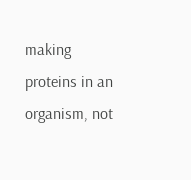making proteins in an organism, not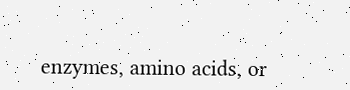enzymes, amino acids, or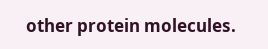other protein molecules.